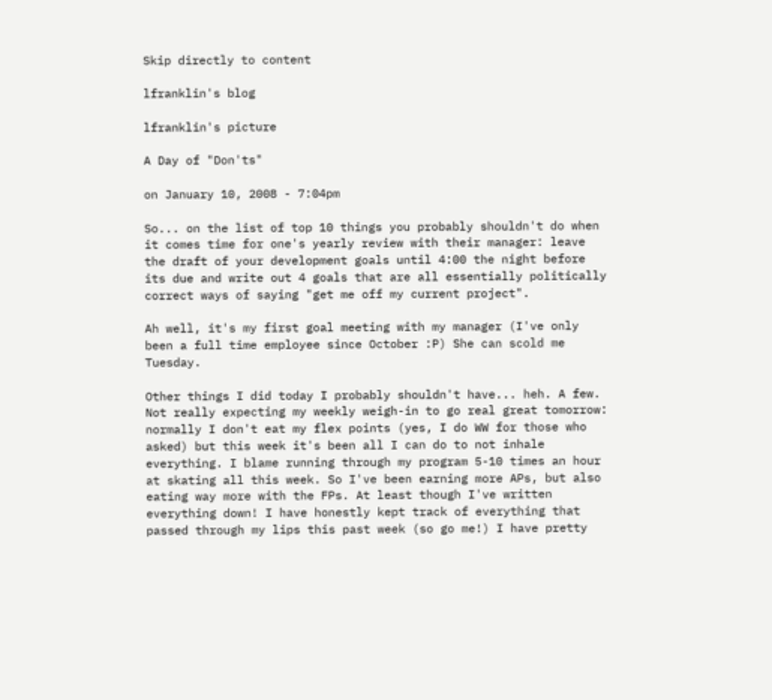Skip directly to content

lfranklin's blog

lfranklin's picture

A Day of "Don'ts"

on January 10, 2008 - 7:04pm

So... on the list of top 10 things you probably shouldn't do when it comes time for one's yearly review with their manager: leave the draft of your development goals until 4:00 the night before its due and write out 4 goals that are all essentially politically correct ways of saying "get me off my current project".

Ah well, it's my first goal meeting with my manager (I've only been a full time employee since October :P) She can scold me Tuesday.

Other things I did today I probably shouldn't have... heh. A few. Not really expecting my weekly weigh-in to go real great tomorrow: normally I don't eat my flex points (yes, I do WW for those who asked) but this week it's been all I can do to not inhale everything. I blame running through my program 5-10 times an hour at skating all this week. So I've been earning more APs, but also eating way more with the FPs. At least though I've written everything down! I have honestly kept track of everything that passed through my lips this past week (so go me!) I have pretty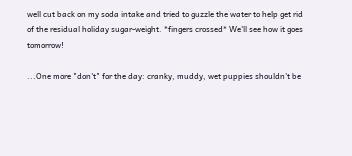well cut back on my soda intake and tried to guzzle the water to help get rid of the residual holiday sugar-weight. *fingers crossed* We'll see how it goes tomorrow!

...One more "don't" for the day: cranky, muddy, wet puppies shouldn't be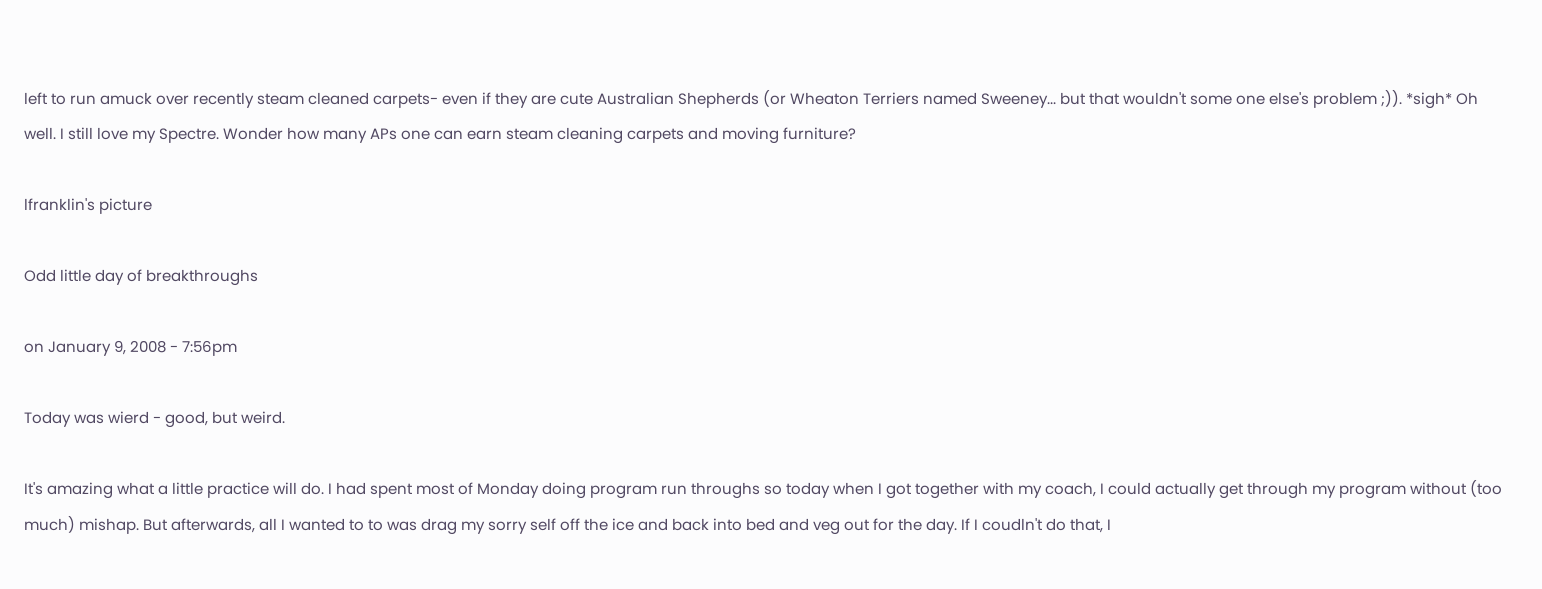left to run amuck over recently steam cleaned carpets- even if they are cute Australian Shepherds (or Wheaton Terriers named Sweeney... but that wouldn't some one else's problem ;)). *sigh* Oh well. I still love my Spectre. Wonder how many APs one can earn steam cleaning carpets and moving furniture?

lfranklin's picture

Odd little day of breakthroughs

on January 9, 2008 - 7:56pm

Today was wierd - good, but weird.

It's amazing what a little practice will do. I had spent most of Monday doing program run throughs so today when I got together with my coach, I could actually get through my program without (too much) mishap. But afterwards, all I wanted to to was drag my sorry self off the ice and back into bed and veg out for the day. If I coudln't do that, I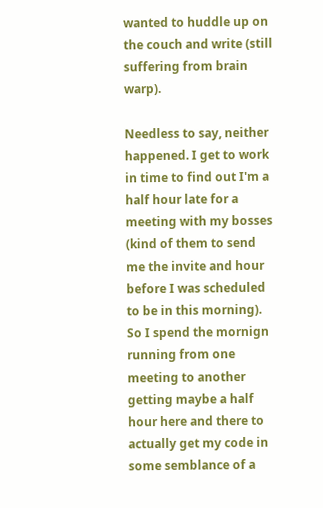wanted to huddle up on the couch and write (still suffering from brain warp).

Needless to say, neither happened. I get to work in time to find out I'm a half hour late for a meeting with my bosses (kind of them to send me the invite and hour before I was scheduled to be in this morning). So I spend the mornign running from one meeting to another getting maybe a half hour here and there to actually get my code in some semblance of a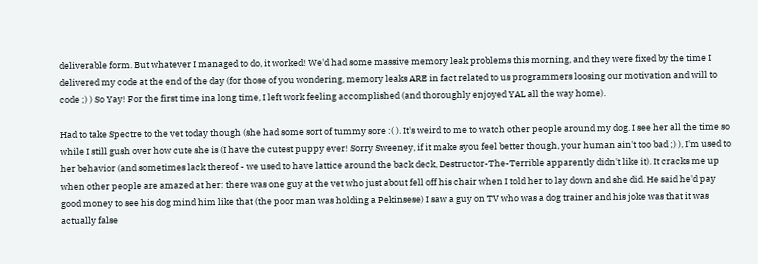deliverable form. But whatever I managed to do, it worked! We'd had some massive memory leak problems this morning, and they were fixed by the time I delivered my code at the end of the day (for those of you wondering, memory leaks ARE in fact related to us programmers loosing our motivation and will to code ;) ) So Yay! For the first time ina long time, I left work feeling accomplished (and thoroughly enjoyed YAL all the way home).

Had to take Spectre to the vet today though (she had some sort of tummy sore :( ). It's weird to me to watch other people around my dog. I see her all the time so while I still gush over how cute she is (I have the cutest puppy ever! Sorry Sweeney, if it make syou feel better though, your human ain't too bad ;) ), I'm used to her behavior (and sometimes lack thereof - we used to have lattice around the back deck, Destructor-The-Terrible apparently didn't like it). It cracks me up when other people are amazed at her: there was one guy at the vet who just about fell off his chair when I told her to lay down and she did. He said he'd pay good money to see his dog mind him like that (the poor man was holding a Pekinsese) I saw a guy on TV who was a dog trainer and his joke was that it was actually false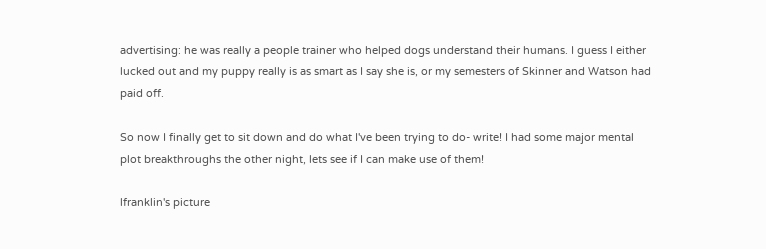advertising: he was really a people trainer who helped dogs understand their humans. I guess I either lucked out and my puppy really is as smart as I say she is, or my semesters of Skinner and Watson had paid off.

So now I finally get to sit down and do what I've been trying to do- write! I had some major mental plot breakthroughs the other night, lets see if I can make use of them!

lfranklin's picture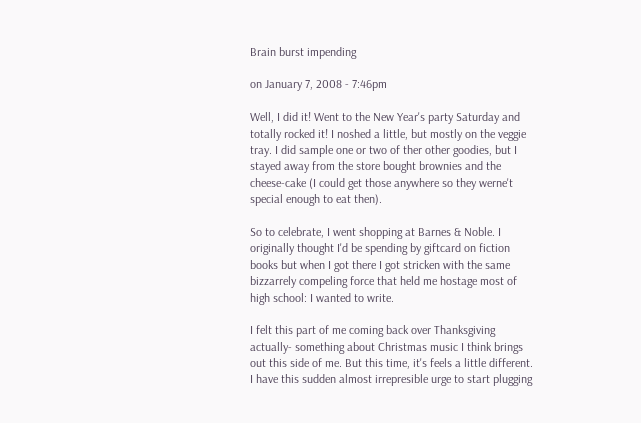Brain burst impending

on January 7, 2008 - 7:46pm

Well, I did it! Went to the New Year's party Saturday and totally rocked it! I noshed a little, but mostly on the veggie tray. I did sample one or two of ther other goodies, but I stayed away from the store bought brownies and the cheese-cake (I could get those anywhere so they werne't special enough to eat then).

So to celebrate, I went shopping at Barnes & Noble. I originally thought I'd be spending by giftcard on fiction books but when I got there I got stricken with the same bizzarrely compeling force that held me hostage most of high school: I wanted to write.

I felt this part of me coming back over Thanksgiving actually- something about Christmas music I think brings out this side of me. But this time, it's feels a little different. I have this sudden almost irrepresible urge to start plugging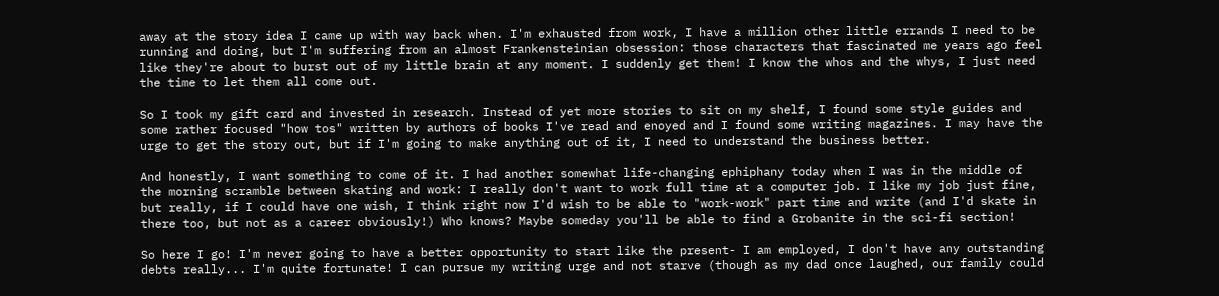away at the story idea I came up with way back when. I'm exhausted from work, I have a million other little errands I need to be running and doing, but I'm suffering from an almost Frankensteinian obsession: those characters that fascinated me years ago feel like they're about to burst out of my little brain at any moment. I suddenly get them! I know the whos and the whys, I just need the time to let them all come out.

So I took my gift card and invested in research. Instead of yet more stories to sit on my shelf, I found some style guides and some rather focused "how tos" written by authors of books I've read and enoyed and I found some writing magazines. I may have the urge to get the story out, but if I'm going to make anything out of it, I need to understand the business better.

And honestly, I want something to come of it. I had another somewhat life-changing ephiphany today when I was in the middle of the morning scramble between skating and work: I really don't want to work full time at a computer job. I like my job just fine, but really, if I could have one wish, I think right now I'd wish to be able to "work-work" part time and write (and I'd skate in there too, but not as a career obviously!) Who knows? Maybe someday you'll be able to find a Grobanite in the sci-fi section!

So here I go! I'm never going to have a better opportunity to start like the present- I am employed, I don't have any outstanding debts really... I'm quite fortunate! I can pursue my writing urge and not starve (though as my dad once laughed, our family could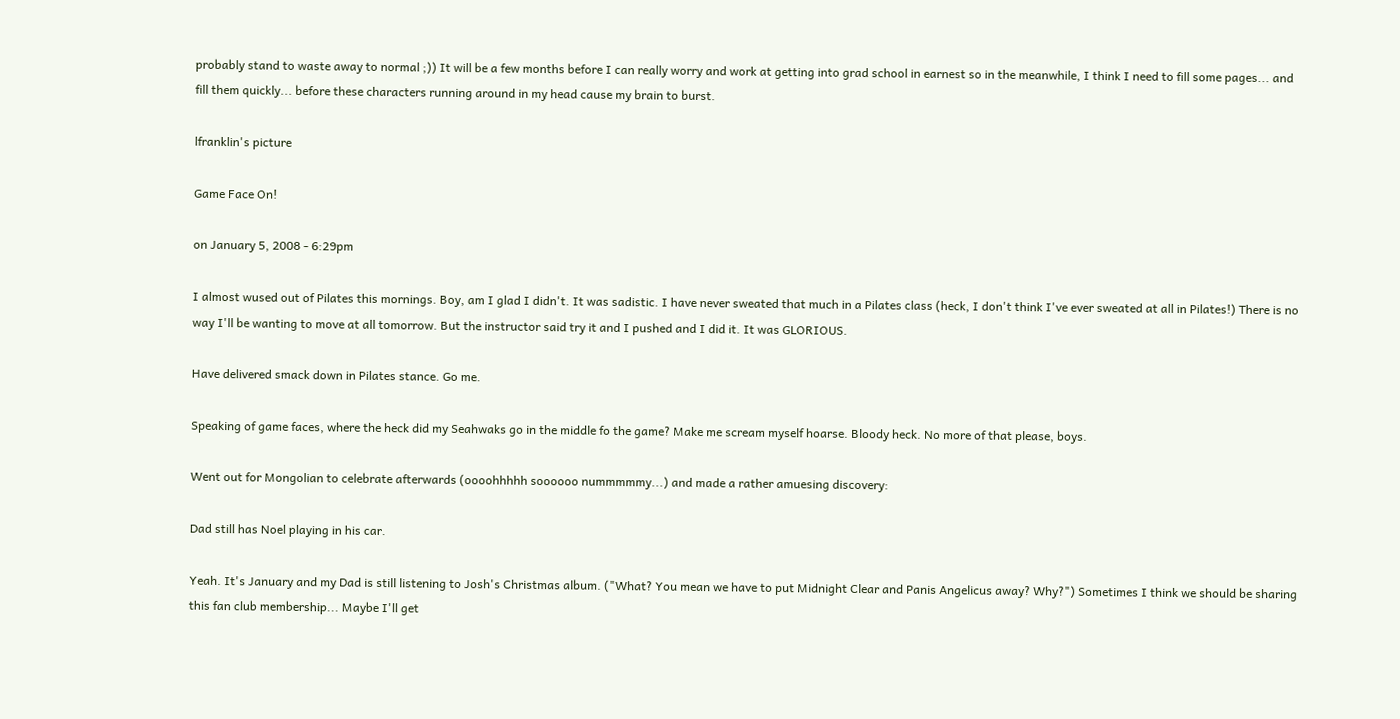probably stand to waste away to normal ;)) It will be a few months before I can really worry and work at getting into grad school in earnest so in the meanwhile, I think I need to fill some pages... and fill them quickly... before these characters running around in my head cause my brain to burst.

lfranklin's picture

Game Face On!

on January 5, 2008 - 6:29pm

I almost wused out of Pilates this mornings. Boy, am I glad I didn't. It was sadistic. I have never sweated that much in a Pilates class (heck, I don't think I've ever sweated at all in Pilates!) There is no way I'll be wanting to move at all tomorrow. But the instructor said try it and I pushed and I did it. It was GLORIOUS.

Have delivered smack down in Pilates stance. Go me.

Speaking of game faces, where the heck did my Seahwaks go in the middle fo the game? Make me scream myself hoarse. Bloody heck. No more of that please, boys.

Went out for Mongolian to celebrate afterwards (oooohhhhh soooooo nummmmmy...) and made a rather amuesing discovery:

Dad still has Noel playing in his car.

Yeah. It's January and my Dad is still listening to Josh's Christmas album. ("What? You mean we have to put Midnight Clear and Panis Angelicus away? Why?") Sometimes I think we should be sharing this fan club membership... Maybe I'll get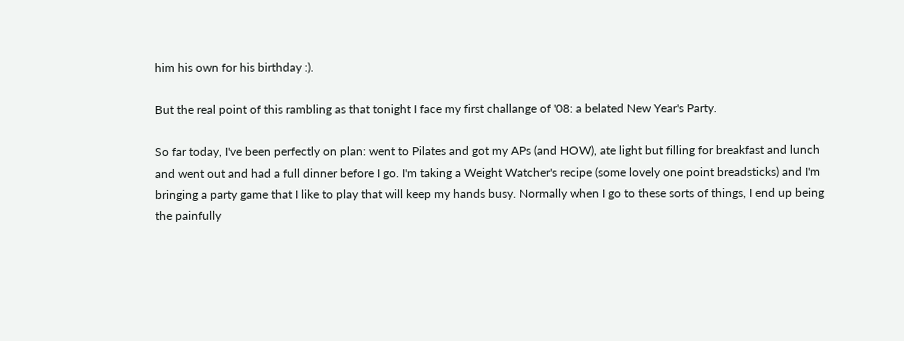him his own for his birthday :).

But the real point of this rambling as that tonight I face my first challange of '08: a belated New Year's Party.

So far today, I've been perfectly on plan: went to Pilates and got my APs (and HOW), ate light but filling for breakfast and lunch and went out and had a full dinner before I go. I'm taking a Weight Watcher's recipe (some lovely one point breadsticks) and I'm bringing a party game that I like to play that will keep my hands busy. Normally when I go to these sorts of things, I end up being the painfully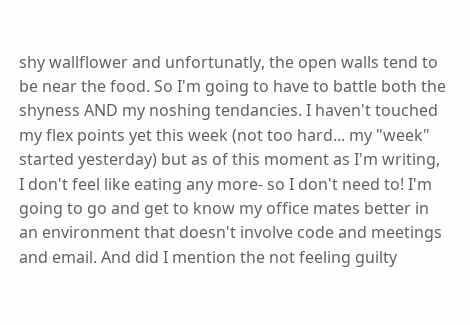shy wallflower and unfortunatly, the open walls tend to be near the food. So I'm going to have to battle both the shyness AND my noshing tendancies. I haven't touched my flex points yet this week (not too hard... my "week" started yesterday) but as of this moment as I'm writing, I don't feel like eating any more- so I don't need to! I'm going to go and get to know my office mates better in an environment that doesn't involve code and meetings and email. And did I mention the not feeling guilty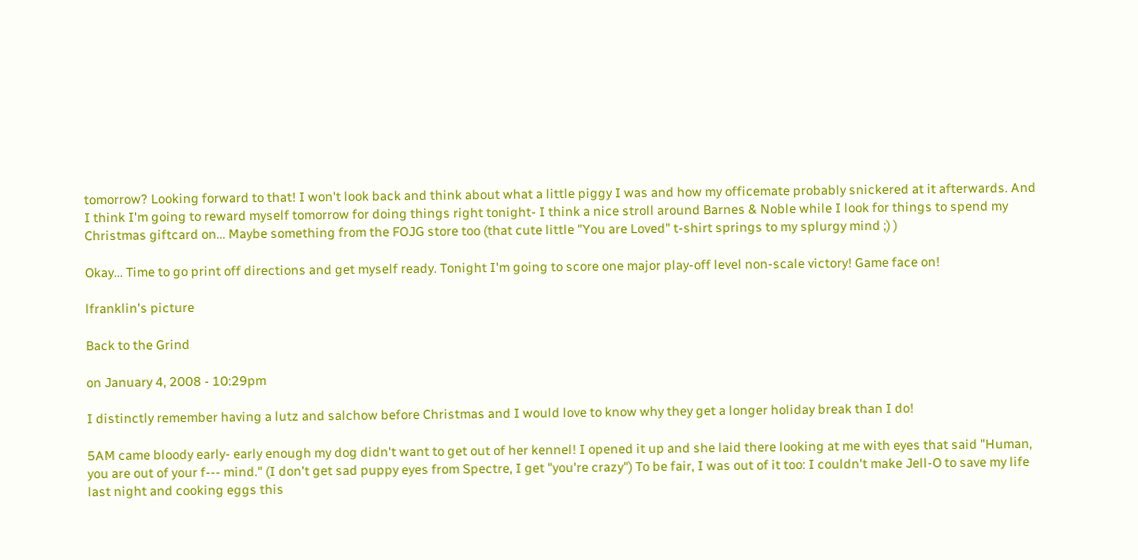tomorrow? Looking forward to that! I won't look back and think about what a little piggy I was and how my officemate probably snickered at it afterwards. And I think I'm going to reward myself tomorrow for doing things right tonight- I think a nice stroll around Barnes & Noble while I look for things to spend my Christmas giftcard on... Maybe something from the FOJG store too (that cute little "You are Loved" t-shirt springs to my splurgy mind ;) )

Okay... Time to go print off directions and get myself ready. Tonight I'm going to score one major play-off level non-scale victory! Game face on!

lfranklin's picture

Back to the Grind

on January 4, 2008 - 10:29pm

I distinctly remember having a lutz and salchow before Christmas and I would love to know why they get a longer holiday break than I do!

5AM came bloody early- early enough my dog didn't want to get out of her kennel! I opened it up and she laid there looking at me with eyes that said "Human, you are out of your f--- mind." (I don't get sad puppy eyes from Spectre, I get "you're crazy") To be fair, I was out of it too: I couldn't make Jell-O to save my life last night and cooking eggs this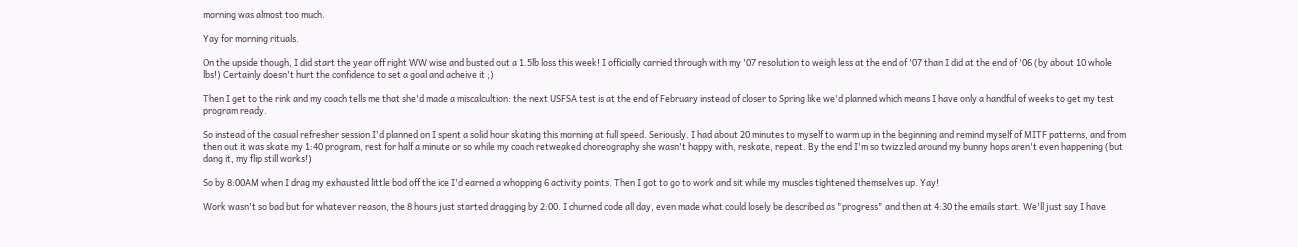morning was almost too much.

Yay for morning rituals.

On the upside though, I did start the year off right WW wise and busted out a 1.5lb loss this week! I officially carried through with my '07 resolution to weigh less at the end of '07 than I did at the end of '06 (by about 10 whole lbs!) Certainly doesn't hurt the confidence to set a goal and acheive it ;)

Then I get to the rink and my coach tells me that she'd made a miscalcultion: the next USFSA test is at the end of February instead of closer to Spring like we'd planned which means I have only a handful of weeks to get my test program ready.

So instead of the casual refresher session I'd planned on I spent a solid hour skating this morning at full speed. Seriously. I had about 20 minutes to myself to warm up in the beginning and remind myself of MITF patterns, and from then out it was skate my 1:40 program, rest for half a minute or so while my coach retweaked choreography she wasn't happy with, reskate, repeat. By the end I'm so twizzled around my bunny hops aren't even happening (but dang it, my flip still works!)

So by 8:00AM when I drag my exhausted little bod off the ice I'd earned a whopping 6 activity points. Then I got to go to work and sit while my muscles tightened themselves up. Yay!

Work wasn't so bad but for whatever reason, the 8 hours just started dragging by 2:00. I churned code all day, even made what could losely be described as "progress" and then at 4:30 the emails start. We'll just say I have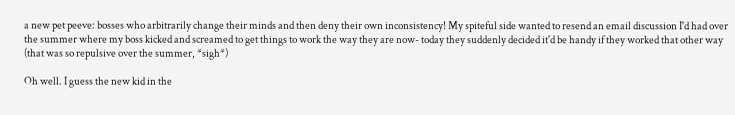a new pet peeve: bosses who arbitrarily change their minds and then deny their own inconsistency! My spiteful side wanted to resend an email discussion I'd had over the summer where my boss kicked and screamed to get things to work the way they are now- today they suddenly decided it'd be handy if they worked that other way (that was so repulsive over the summer, *sigh*)

Oh well. I guess the new kid in the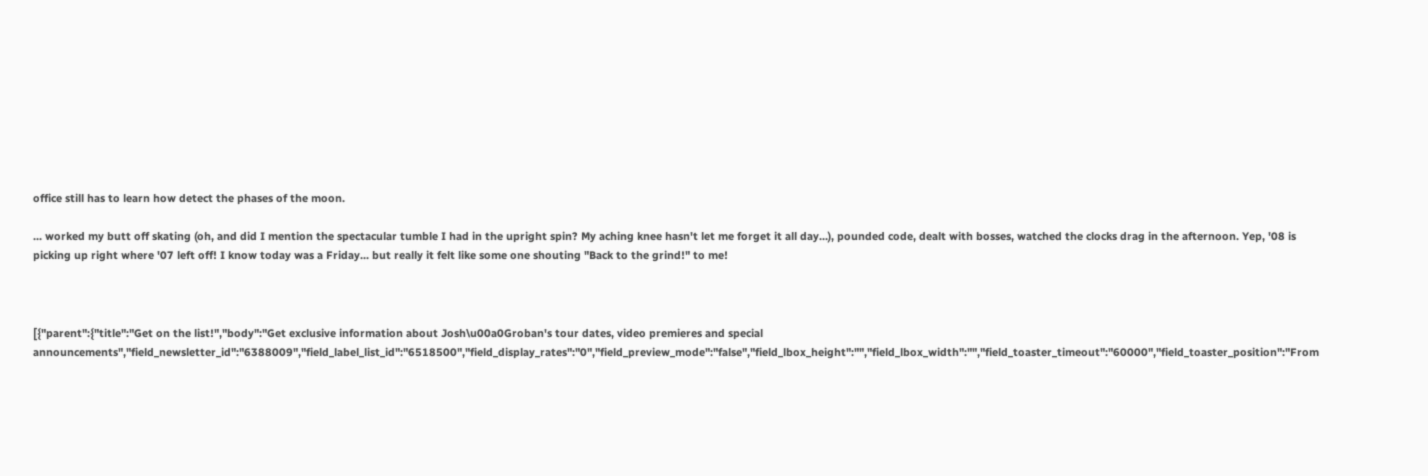office still has to learn how detect the phases of the moon.

... worked my butt off skating (oh, and did I mention the spectacular tumble I had in the upright spin? My aching knee hasn't let me forget it all day...), pounded code, dealt with bosses, watched the clocks drag in the afternoon. Yep, '08 is picking up right where '07 left off! I know today was a Friday... but really it felt like some one shouting "Back to the grind!" to me!



[{"parent":{"title":"Get on the list!","body":"Get exclusive information about Josh\u00a0Groban's tour dates, video premieres and special announcements","field_newsletter_id":"6388009","field_label_list_id":"6518500","field_display_rates":"0","field_preview_mode":"false","field_lbox_height":"","field_lbox_width":"","field_toaster_timeout":"60000","field_toaster_position":"From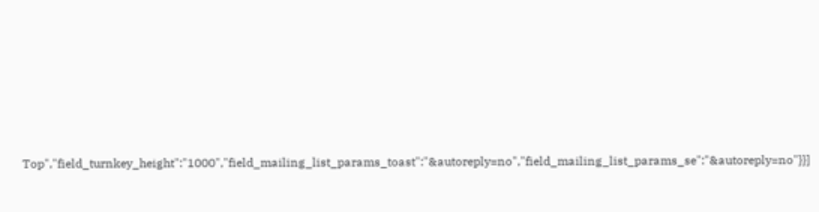Top","field_turnkey_height":"1000","field_mailing_list_params_toast":"&autoreply=no","field_mailing_list_params_se":"&autoreply=no"}}]